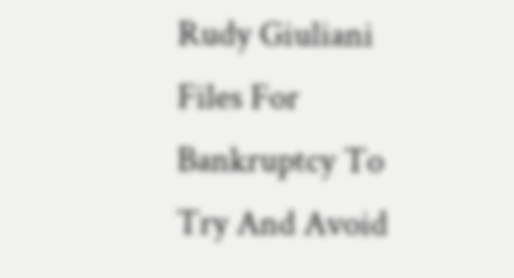Rudy Giuliani Files For Bankruptcy To Try And Avoid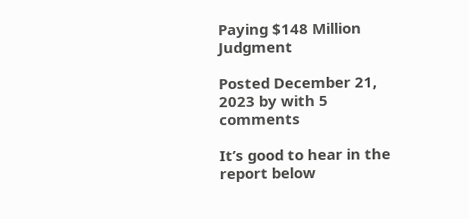Paying $148 Million Judgment

Posted December 21, 2023 by with 5 comments

It’s good to hear in the report below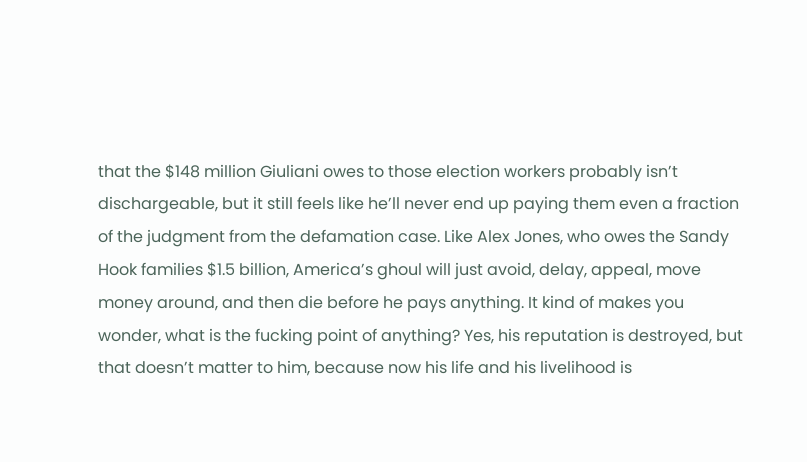that the $148 million Giuliani owes to those election workers probably isn’t dischargeable, but it still feels like he’ll never end up paying them even a fraction of the judgment from the defamation case. Like Alex Jones, who owes the Sandy Hook families $1.5 billion, America’s ghoul will just avoid, delay, appeal, move money around, and then die before he pays anything. It kind of makes you wonder, what is the fucking point of anything? Yes, his reputation is destroyed, but that doesn’t matter to him, because now his life and his livelihood is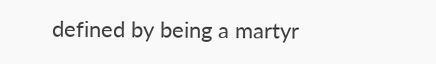defined by being a martyr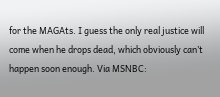for the MAGAts. I guess the only real justice will come when he drops dead, which obviously can’t happen soon enough. Via MSNBC: